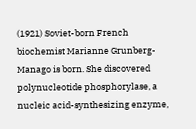(1921) Soviet-born French biochemist Marianne Grunberg-Manago is born. She discovered polynucleotide phosphorylase, a nucleic acid-synthesizing enzyme,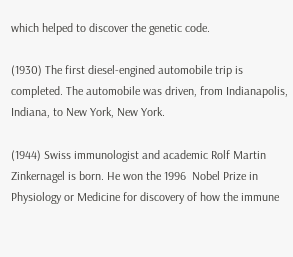which helped to discover the genetic code.

(1930) The first diesel-engined automobile trip is completed. The automobile was driven, from Indianapolis, Indiana, to New York, New York.

(1944) Swiss immunologist and academic Rolf Martin Zinkernagel is born. He won the 1996  Nobel Prize in Physiology or Medicine for discovery of how the immune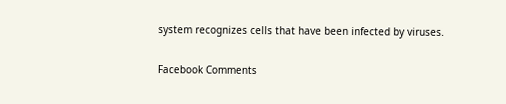system recognizes cells that have been infected by viruses.

Facebook Comments